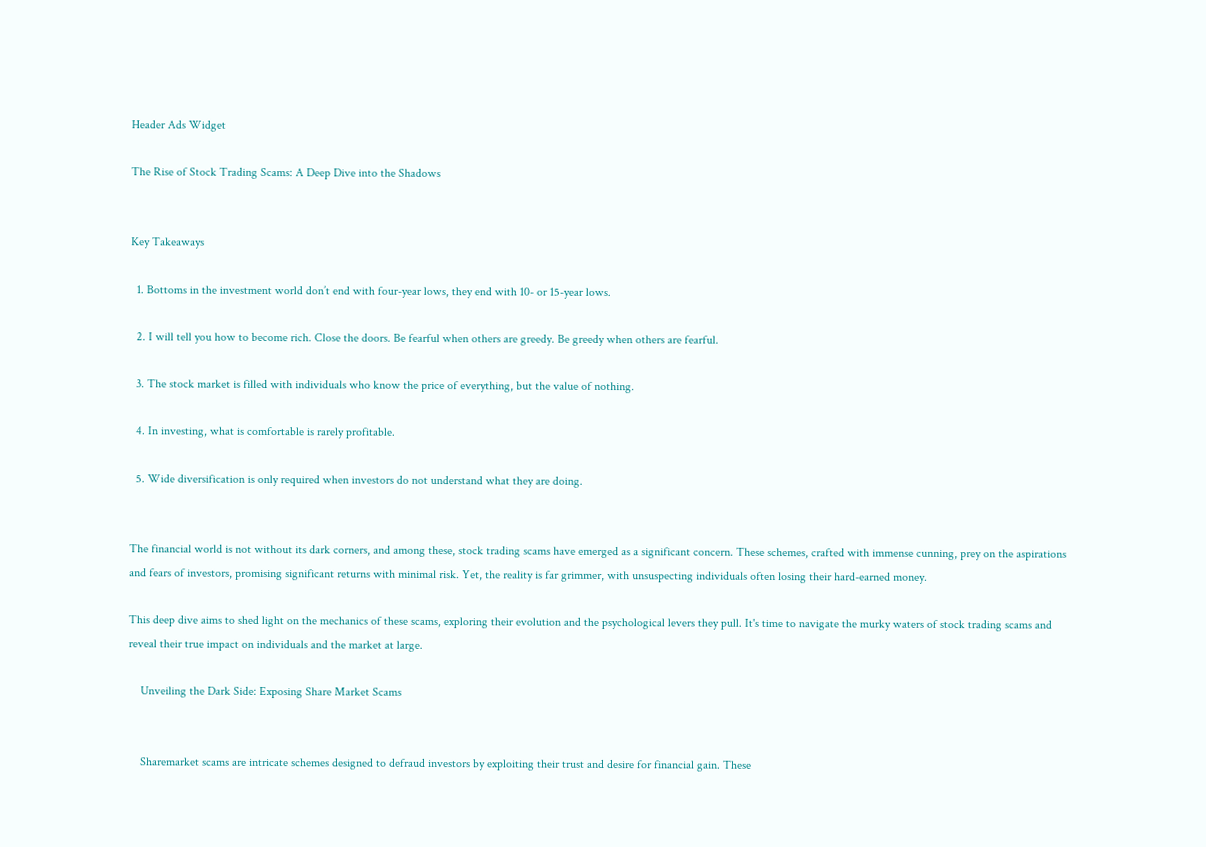Header Ads Widget

The Rise of Stock Trading Scams: A Deep Dive into the Shadows


Key Takeaways

  1. Bottoms in the investment world don’t end with four-year lows, they end with 10- or 15-year lows.

  2. I will tell you how to become rich. Close the doors. Be fearful when others are greedy. Be greedy when others are fearful.

  3. The stock market is filled with individuals who know the price of everything, but the value of nothing.

  4. In investing, what is comfortable is rarely profitable.

  5. Wide diversification is only required when investors do not understand what they are doing.


The financial world is not without its dark corners, and among these, stock trading scams have emerged as a significant concern. These schemes, crafted with immense cunning, prey on the aspirations and fears of investors, promising significant returns with minimal risk. Yet, the reality is far grimmer, with unsuspecting individuals often losing their hard-earned money.

This deep dive aims to shed light on the mechanics of these scams, exploring their evolution and the psychological levers they pull. It's time to navigate the murky waters of stock trading scams and reveal their true impact on individuals and the market at large.

    Unveiling the Dark Side: Exposing Share Market Scams


    Sharemarket scams are intricate schemes designed to defraud investors by exploiting their trust and desire for financial gain. These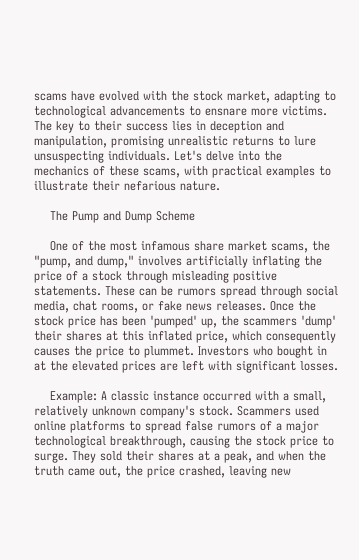scams have evolved with the stock market, adapting to technological advancements to ensnare more victims. The key to their success lies in deception and manipulation, promising unrealistic returns to lure unsuspecting individuals. Let's delve into the mechanics of these scams, with practical examples to illustrate their nefarious nature.

    The Pump and Dump Scheme

    One of the most infamous share market scams, the "pump, and dump," involves artificially inflating the price of a stock through misleading positive statements. These can be rumors spread through social media, chat rooms, or fake news releases. Once the stock price has been 'pumped' up, the scammers 'dump' their shares at this inflated price, which consequently causes the price to plummet. Investors who bought in at the elevated prices are left with significant losses.

    Example: A classic instance occurred with a small, relatively unknown company's stock. Scammers used online platforms to spread false rumors of a major technological breakthrough, causing the stock price to surge. They sold their shares at a peak, and when the truth came out, the price crashed, leaving new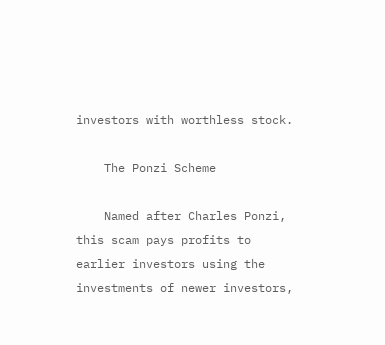investors with worthless stock.

    The Ponzi Scheme

    Named after Charles Ponzi, this scam pays profits to earlier investors using the investments of newer investors,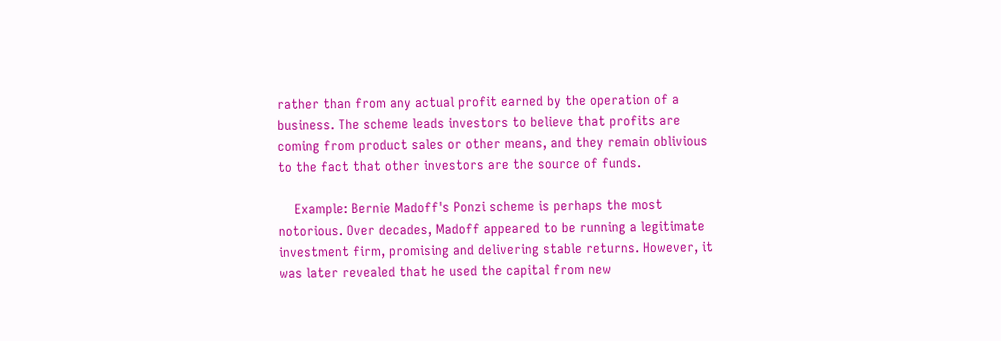rather than from any actual profit earned by the operation of a business. The scheme leads investors to believe that profits are coming from product sales or other means, and they remain oblivious to the fact that other investors are the source of funds.

    Example: Bernie Madoff's Ponzi scheme is perhaps the most notorious. Over decades, Madoff appeared to be running a legitimate investment firm, promising and delivering stable returns. However, it was later revealed that he used the capital from new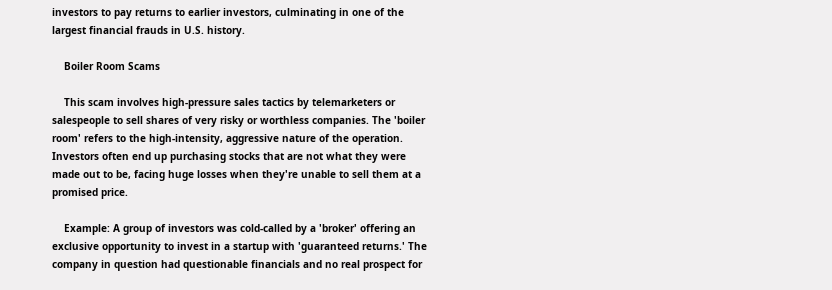investors to pay returns to earlier investors, culminating in one of the largest financial frauds in U.S. history.

    Boiler Room Scams

    This scam involves high-pressure sales tactics by telemarketers or salespeople to sell shares of very risky or worthless companies. The 'boiler room' refers to the high-intensity, aggressive nature of the operation. Investors often end up purchasing stocks that are not what they were made out to be, facing huge losses when they're unable to sell them at a promised price.

    Example: A group of investors was cold-called by a 'broker' offering an exclusive opportunity to invest in a startup with 'guaranteed returns.' The company in question had questionable financials and no real prospect for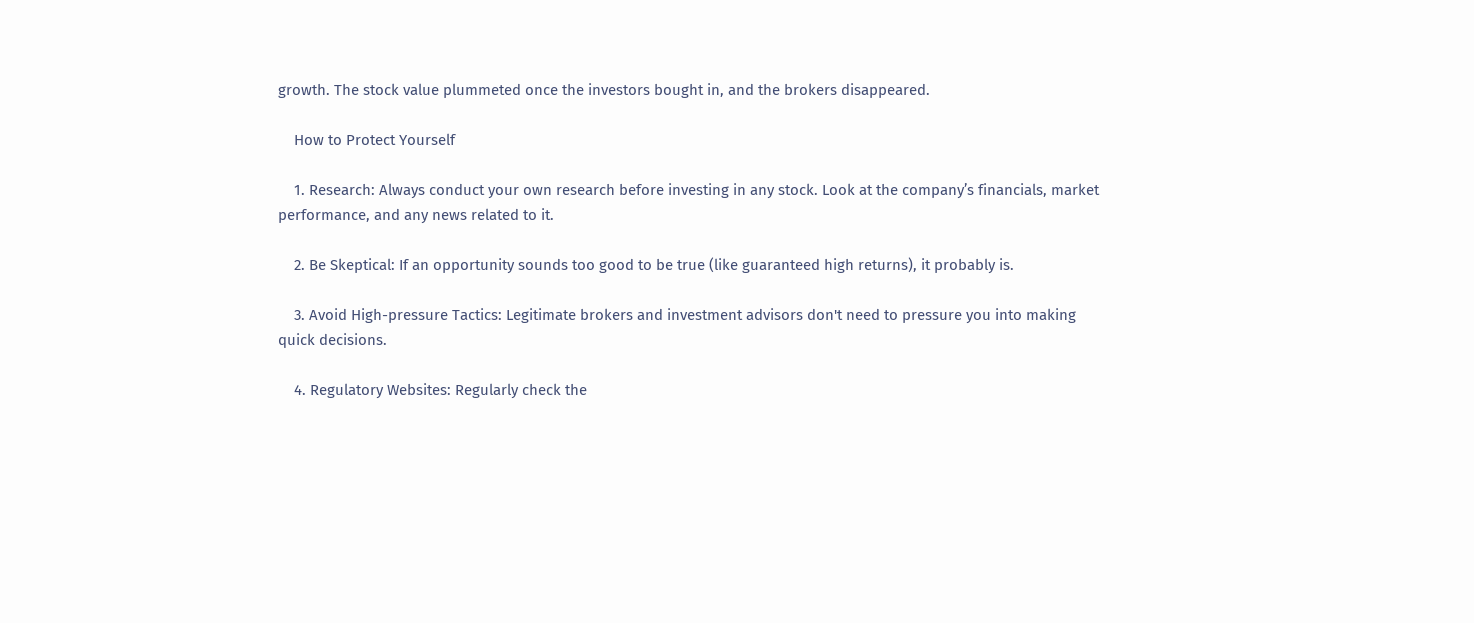growth. The stock value plummeted once the investors bought in, and the brokers disappeared.

    How to Protect Yourself

    1. Research: Always conduct your own research before investing in any stock. Look at the company’s financials, market performance, and any news related to it.

    2. Be Skeptical: If an opportunity sounds too good to be true (like guaranteed high returns), it probably is.

    3. Avoid High-pressure Tactics: Legitimate brokers and investment advisors don't need to pressure you into making quick decisions.

    4. Regulatory Websites: Regularly check the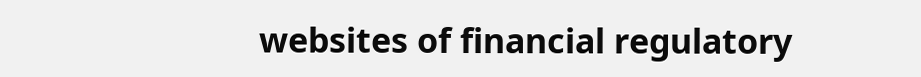websites of financial regulatory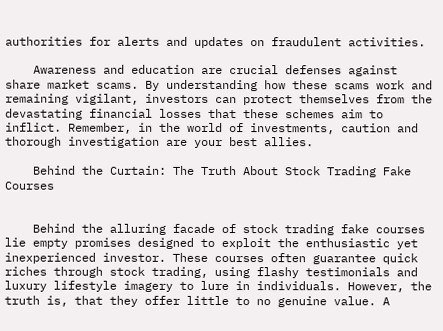authorities for alerts and updates on fraudulent activities.

    Awareness and education are crucial defenses against share market scams. By understanding how these scams work and remaining vigilant, investors can protect themselves from the devastating financial losses that these schemes aim to inflict. Remember, in the world of investments, caution and thorough investigation are your best allies.

    Behind the Curtain: The Truth About Stock Trading Fake Courses


    Behind the alluring facade of stock trading fake courses lie empty promises designed to exploit the enthusiastic yet inexperienced investor. These courses often guarantee quick riches through stock trading, using flashy testimonials and luxury lifestyle imagery to lure in individuals. However, the truth is, that they offer little to no genuine value. A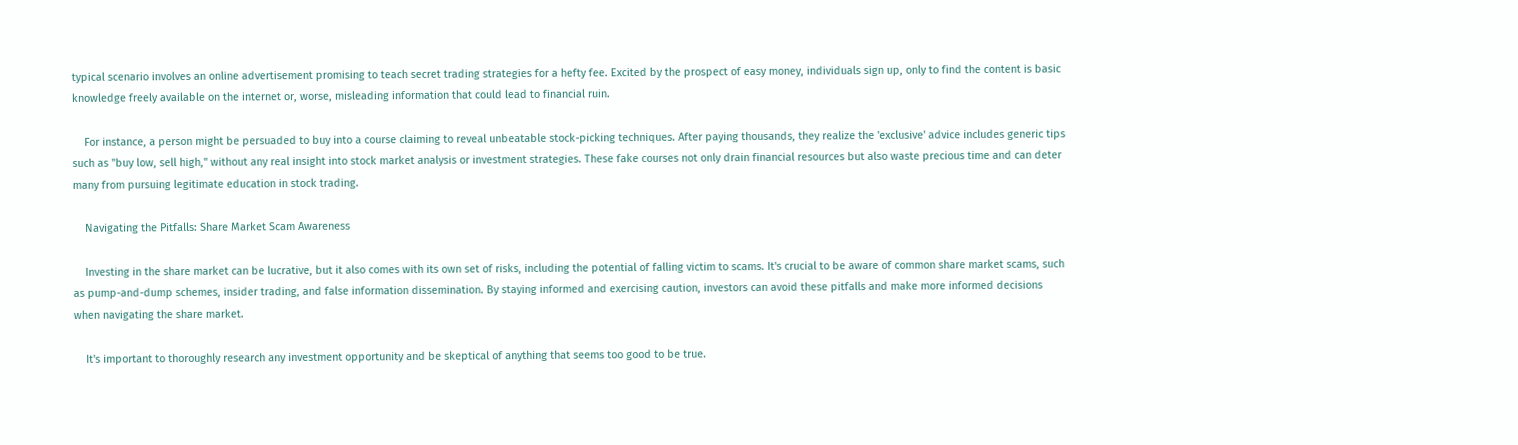typical scenario involves an online advertisement promising to teach secret trading strategies for a hefty fee. Excited by the prospect of easy money, individuals sign up, only to find the content is basic knowledge freely available on the internet or, worse, misleading information that could lead to financial ruin.

    For instance, a person might be persuaded to buy into a course claiming to reveal unbeatable stock-picking techniques. After paying thousands, they realize the 'exclusive' advice includes generic tips such as "buy low, sell high," without any real insight into stock market analysis or investment strategies. These fake courses not only drain financial resources but also waste precious time and can deter many from pursuing legitimate education in stock trading.

    Navigating the Pitfalls: Share Market Scam Awareness

    Investing in the share market can be lucrative, but it also comes with its own set of risks, including the potential of falling victim to scams. It's crucial to be aware of common share market scams, such as pump-and-dump schemes, insider trading, and false information dissemination. By staying informed and exercising caution, investors can avoid these pitfalls and make more informed decisions when navigating the share market.

    It's important to thoroughly research any investment opportunity and be skeptical of anything that seems too good to be true.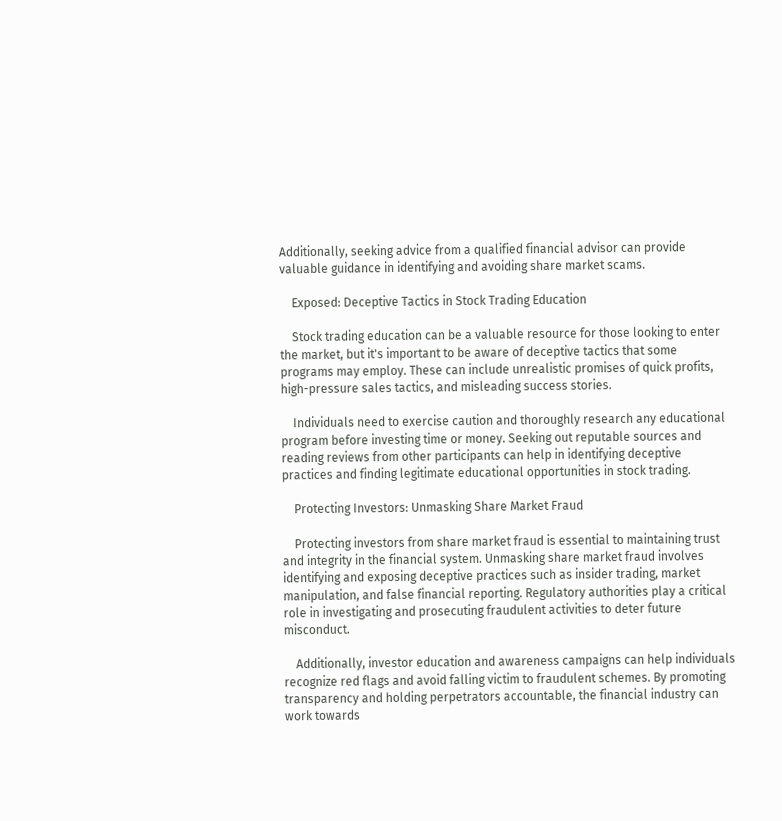Additionally, seeking advice from a qualified financial advisor can provide valuable guidance in identifying and avoiding share market scams.

    Exposed: Deceptive Tactics in Stock Trading Education

    Stock trading education can be a valuable resource for those looking to enter the market, but it's important to be aware of deceptive tactics that some programs may employ. These can include unrealistic promises of quick profits, high-pressure sales tactics, and misleading success stories.

    Individuals need to exercise caution and thoroughly research any educational program before investing time or money. Seeking out reputable sources and reading reviews from other participants can help in identifying deceptive practices and finding legitimate educational opportunities in stock trading.

    Protecting Investors: Unmasking Share Market Fraud

    Protecting investors from share market fraud is essential to maintaining trust and integrity in the financial system. Unmasking share market fraud involves identifying and exposing deceptive practices such as insider trading, market manipulation, and false financial reporting. Regulatory authorities play a critical role in investigating and prosecuting fraudulent activities to deter future misconduct.

    Additionally, investor education and awareness campaigns can help individuals recognize red flags and avoid falling victim to fraudulent schemes. By promoting transparency and holding perpetrators accountable, the financial industry can work towards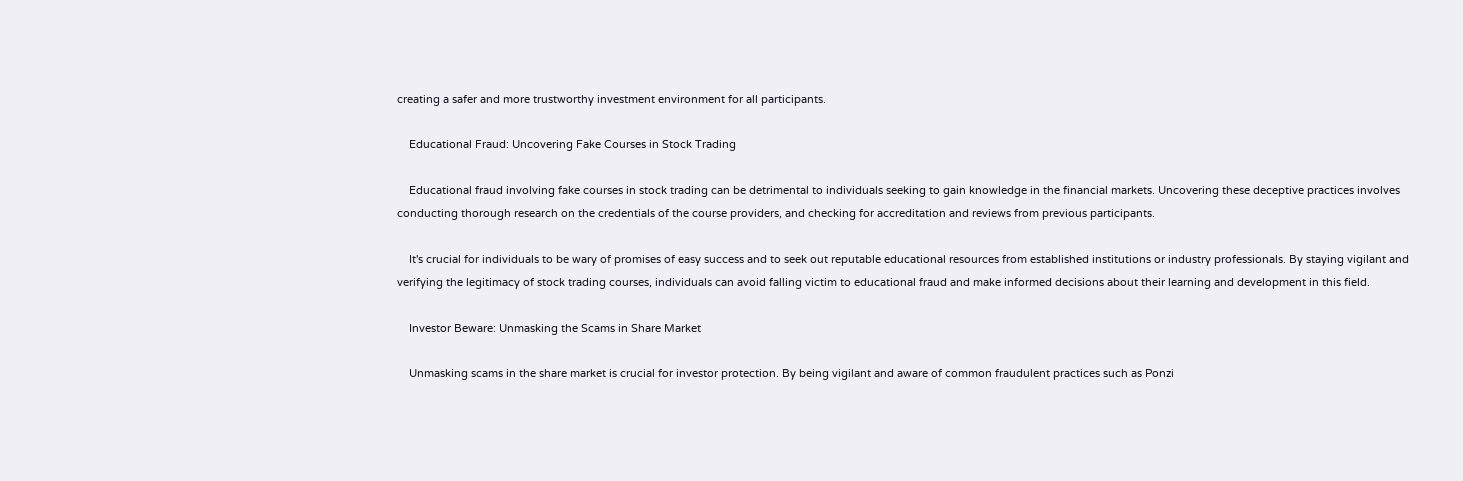creating a safer and more trustworthy investment environment for all participants.

    Educational Fraud: Uncovering Fake Courses in Stock Trading

    Educational fraud involving fake courses in stock trading can be detrimental to individuals seeking to gain knowledge in the financial markets. Uncovering these deceptive practices involves conducting thorough research on the credentials of the course providers, and checking for accreditation and reviews from previous participants.

    It's crucial for individuals to be wary of promises of easy success and to seek out reputable educational resources from established institutions or industry professionals. By staying vigilant and verifying the legitimacy of stock trading courses, individuals can avoid falling victim to educational fraud and make informed decisions about their learning and development in this field.

    Investor Beware: Unmasking the Scams in Share Market

    Unmasking scams in the share market is crucial for investor protection. By being vigilant and aware of common fraudulent practices such as Ponzi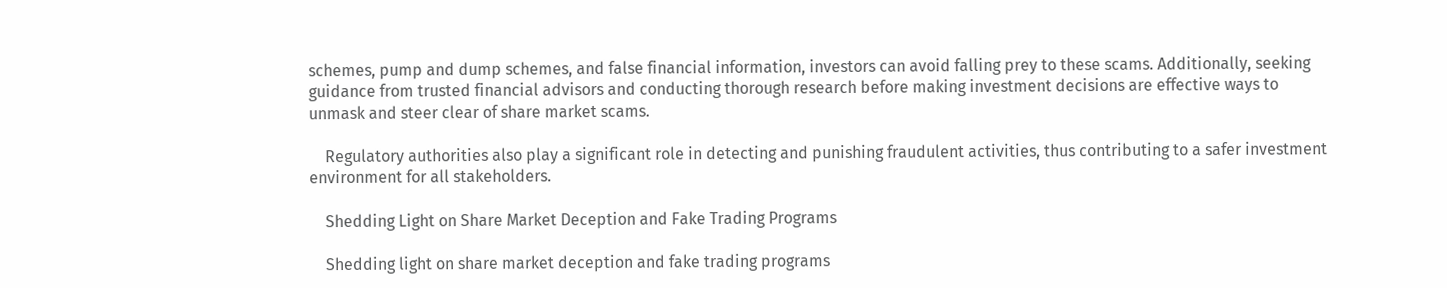schemes, pump and dump schemes, and false financial information, investors can avoid falling prey to these scams. Additionally, seeking guidance from trusted financial advisors and conducting thorough research before making investment decisions are effective ways to unmask and steer clear of share market scams.

    Regulatory authorities also play a significant role in detecting and punishing fraudulent activities, thus contributing to a safer investment environment for all stakeholders.

    Shedding Light on Share Market Deception and Fake Trading Programs

    Shedding light on share market deception and fake trading programs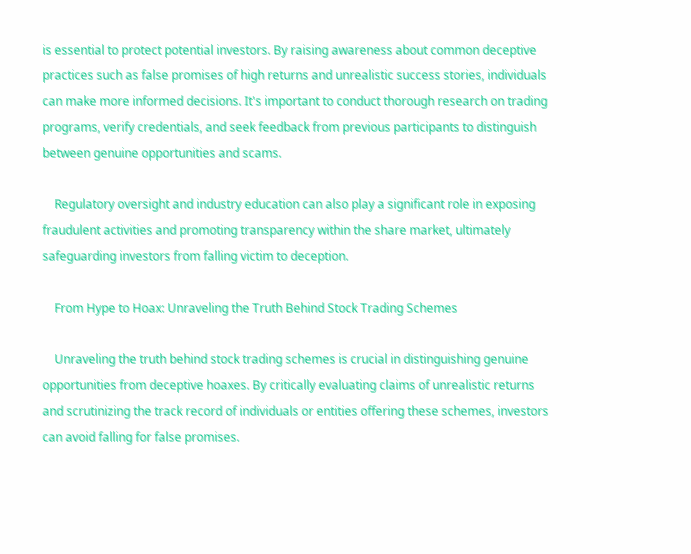is essential to protect potential investors. By raising awareness about common deceptive practices such as false promises of high returns and unrealistic success stories, individuals can make more informed decisions. It's important to conduct thorough research on trading programs, verify credentials, and seek feedback from previous participants to distinguish between genuine opportunities and scams.

    Regulatory oversight and industry education can also play a significant role in exposing fraudulent activities and promoting transparency within the share market, ultimately safeguarding investors from falling victim to deception.

    From Hype to Hoax: Unraveling the Truth Behind Stock Trading Schemes

    Unraveling the truth behind stock trading schemes is crucial in distinguishing genuine opportunities from deceptive hoaxes. By critically evaluating claims of unrealistic returns and scrutinizing the track record of individuals or entities offering these schemes, investors can avoid falling for false promises.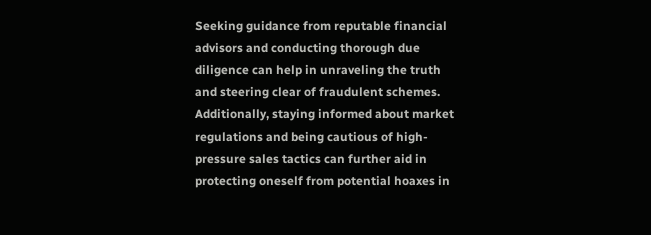Seeking guidance from reputable financial advisors and conducting thorough due diligence can help in unraveling the truth and steering clear of fraudulent schemes. Additionally, staying informed about market regulations and being cautious of high-pressure sales tactics can further aid in protecting oneself from potential hoaxes in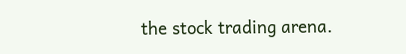the stock trading arena.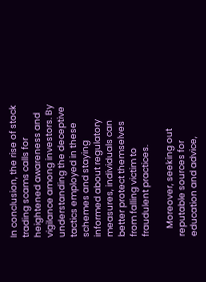In conclusion, the rise of stock trading scams calls for heightened awareness and vigilance among investors. By understanding the deceptive tactics employed in these schemes and staying informed about regulatory measures, individuals can better protect themselves from falling victim to fraudulent practices.

    Moreover, seeking out reputable sources for education and advice,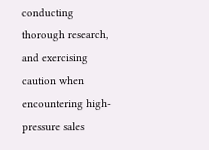conducting thorough research, and exercising caution when encountering high-pressure sales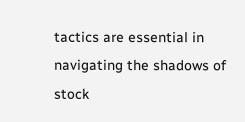tactics are essential in navigating the shadows of stock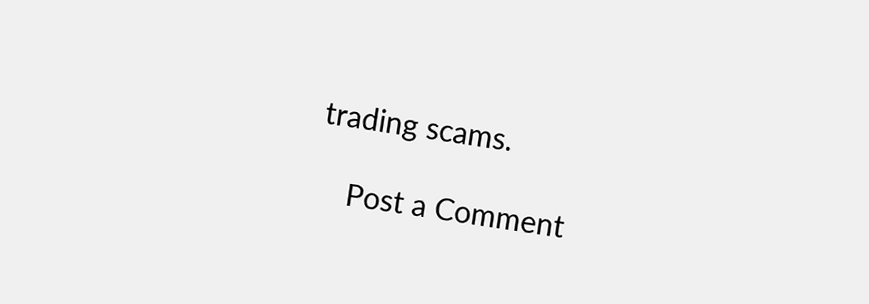trading scams.

    Post a Comment